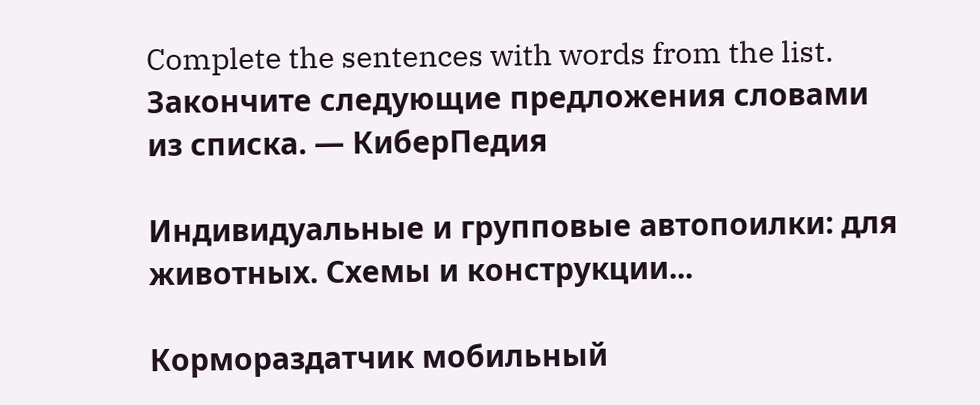Complete the sentences with words from the list. Закончите следующие предложения словами из списка. — КиберПедия

Индивидуальные и групповые автопоилки: для животных. Схемы и конструкции...

Кормораздатчик мобильный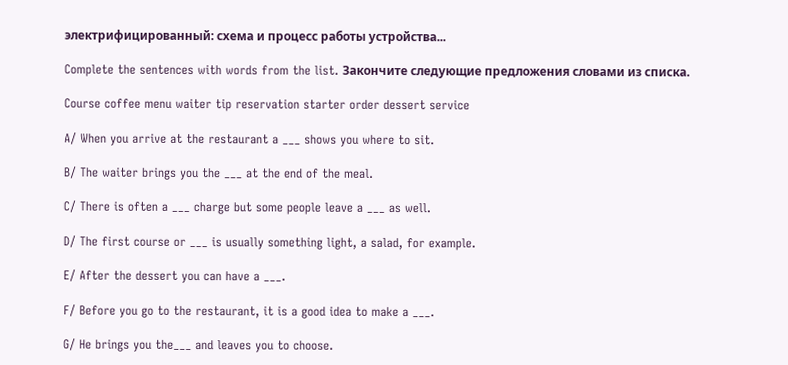электрифицированный: схема и процесс работы устройства...

Complete the sentences with words from the list. Закончите следующие предложения словами из списка.

Course coffee menu waiter tip reservation starter order dessert service

A/ When you arrive at the restaurant a ___ shows you where to sit.

B/ The waiter brings you the ___ at the end of the meal.

C/ There is often a ___ charge but some people leave a ___ as well.

D/ The first course or ___ is usually something light, a salad, for example.

E/ After the dessert you can have a ___.

F/ Before you go to the restaurant, it is a good idea to make a ___.

G/ He brings you the___ and leaves you to choose.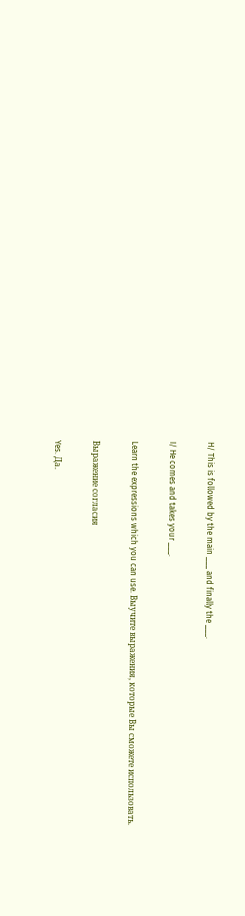H/ This is followed by the main ___ and finally the ___.

I/ He comes and takes your ___.

Learn the expressions which you can use. Выучите выражения, которые Вы сможете использовать.

Выражение согласия

Yes. Да.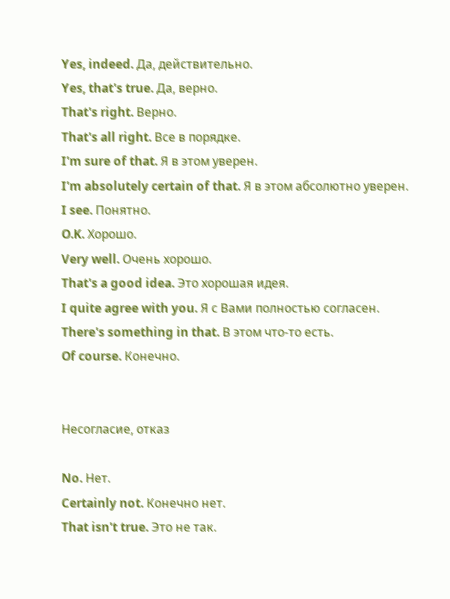Yes, indeed. Да, действительно.
Yes, that's true. Да, верно.
That's right. Верно.
That's all right. Все в порядке.
I'm sure of that. Я в этом уверен.
I'm absolutely certain of that. Я в этом абсолютно уверен.
I see. Понятно.
O.K. Хорошо.
Very well. Очень хорошо.
That's a good idea. Это хорошая идея.
I quite agree with you. Я с Вами полностью согласен.
There's something in that. В этом что-то есть.
Of course. Конечно.


Несогласие, отказ

No. Нет.
Certainly not. Конечно нет.
That isn't true. Это не так.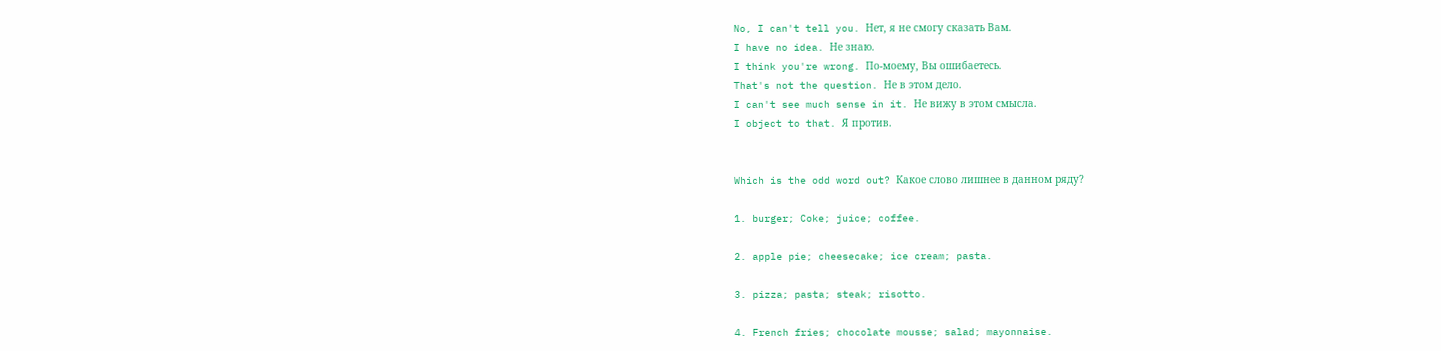No, I can't tell you. Нет, я не смогу сказать Вам.
I have no idea. Не знаю.
I think you're wrong. По-моему, Вы ошибаетесь.
That's not the question. Не в этом дело.
I can't see much sense in it. Не вижу в этом смысла.
I object to that. Я против.


Which is the odd word out? Какое слово лишнее в данном ряду?

1. burger; Coke; juice; coffee.

2. apple pie; cheesecake; ice cream; pasta.

3. pizza; pasta; steak; risotto.

4. French fries; chocolate mousse; salad; mayonnaise.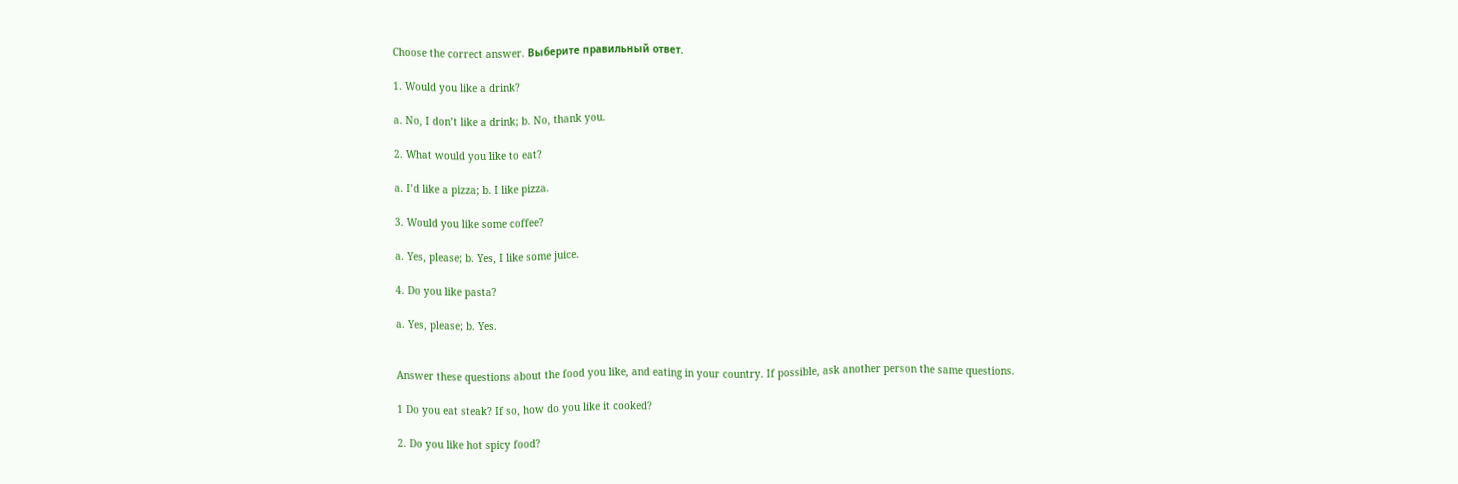Choose the correct answer. Выберите правильный ответ.

1. Would you like a drink?

a. No, I don’t like a drink; b. No, thank you.

2. What would you like to eat?

a. I’d like a pizza; b. I like pizza.

3. Would you like some coffee?

a. Yes, please; b. Yes, I like some juice.

4. Do you like pasta?

a. Yes, please; b. Yes.


Answer these questions about the food you like, and eating in your country. If possible, ask another person the same questions.

1 Do you eat steak? If so, how do you like it cooked?

2. Do you like hot spicy food?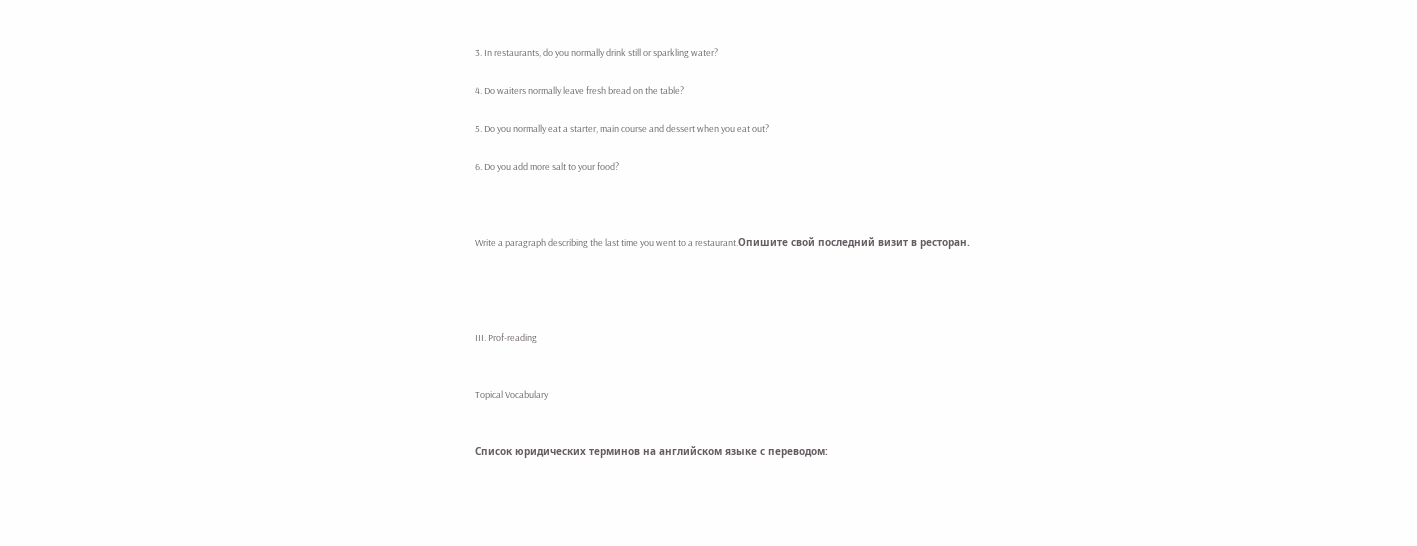3. In restaurants, do you normally drink still or sparkling water?

4. Do waiters normally leave fresh bread on the table?

5. Do you normally eat a starter, main course and dessert when you eat out?

6. Do you add more salt to your food?



Write a paragraph describing the last time you went to a restaurant.Опишите свой последний визит в ресторан.




III. Prof-reading


Topical Vocabulary


Список юридических терминов на английском языке с переводом: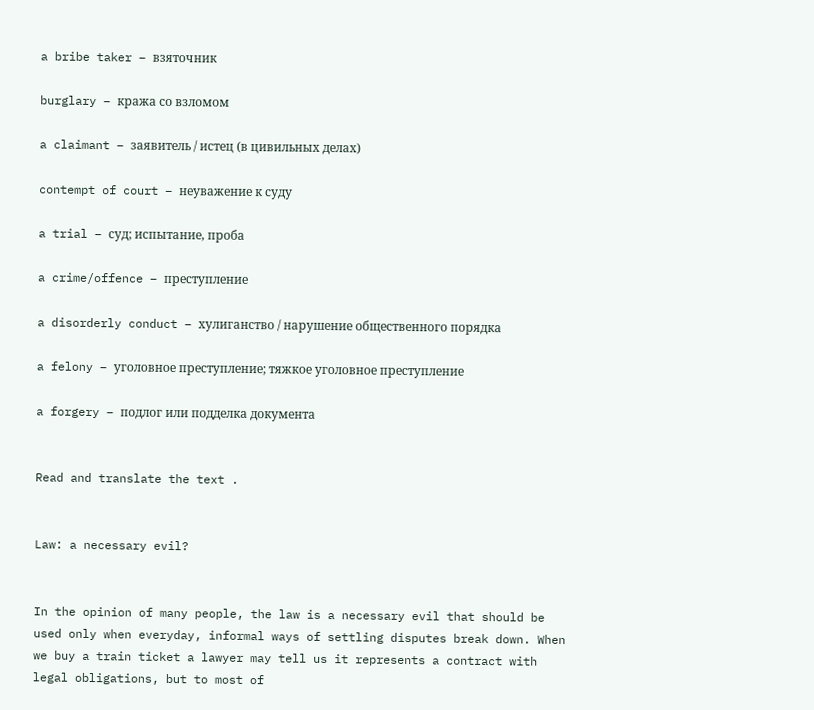a bribe taker – взяточник

burglary – кража со взломом

a claimant – заявитель / истец (в цивильных делах)

contempt of court – неуважение к суду

a trial – суд; испытание, проба

a crime/offence – преступление

a disorderly conduct – хулиганство / нарушение общественного порядка

a felony – уголовное преступление; тяжкое уголовное преступление

a forgery – подлог или подделка документа


Read and translate the text .


Law: a necessary evil?


In the opinion of many people, the law is a necessary evil that should be used only when everyday, informal ways of settling disputes break down. When we buy a train ticket a lawyer may tell us it represents a contract with legal obligations, but to most of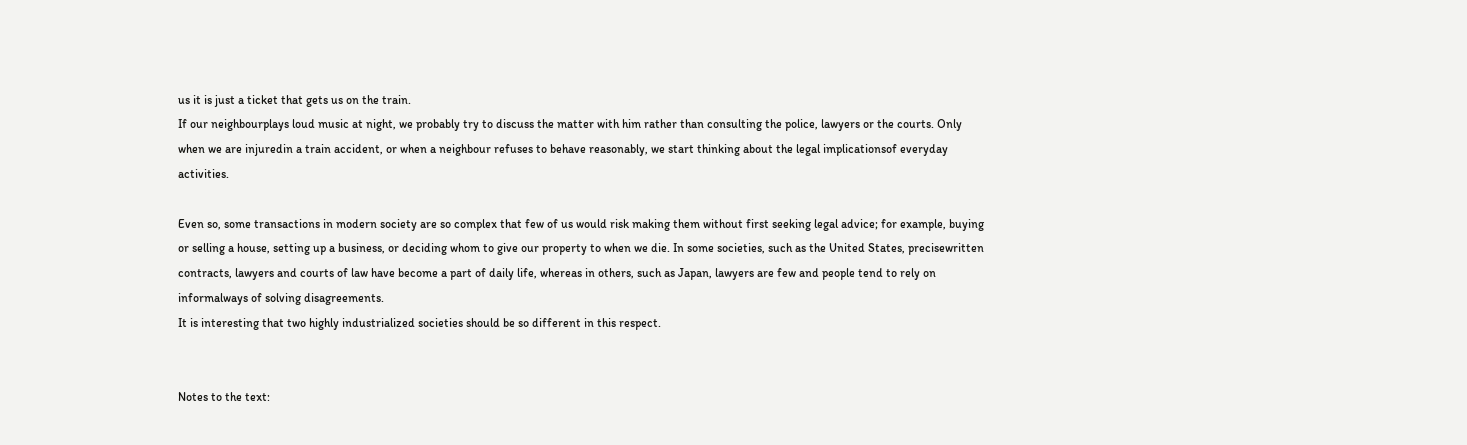us it is just a ticket that gets us on the train.
If our neighbourplays loud music at night, we probably try to discuss the matter with him rather than consulting the police, lawyers or the courts. Only when we are injuredin a train accident, or when a neighbour refuses to behave reasonably, we start thinking about the legal implicationsof everyday activities.

Even so, some transactions in modern society are so complex that few of us would risk making them without first seeking legal advice; for example, buying or selling a house, setting up a business, or deciding whom to give our property to when we die. In some societies, such as the United States, precisewritten contracts, lawyers and courts of law have become a part of daily life, whereas in others, such as Japan, lawyers are few and people tend to rely on informalways of solving disagreements.
It is interesting that two highly industrialized societies should be so different in this respect.


Notes to the text: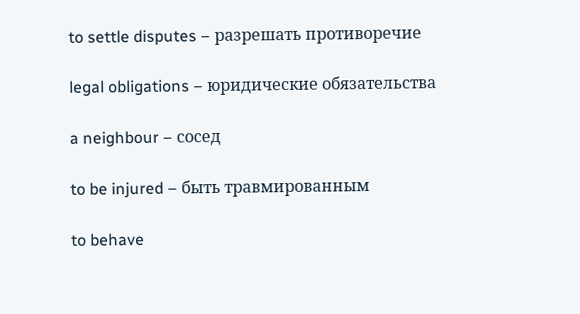to settle disputes – разрешать противоречие

legal obligations – юридические обязательства

a neighbour – сосед

to be injured – быть травмированным

to behave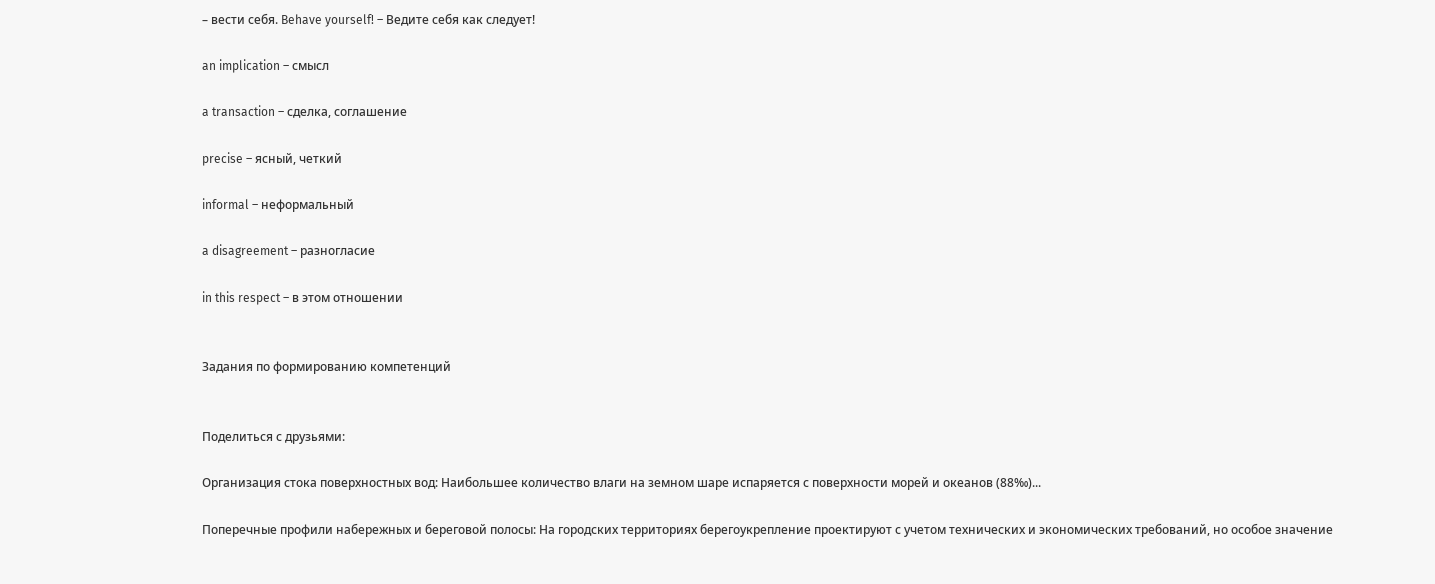– вести себя. Behave yourself! – Ведите себя как следует!

an implication – смысл

a transaction – сделка, соглашение

precise – ясный, четкий

informal – неформальный

a disagreement – разногласие

in this respect – в этом отношении


Задания по формированию компетенций


Поделиться с друзьями:

Организация стока поверхностных вод: Наибольшее количество влаги на земном шаре испаряется с поверхности морей и океанов (88‰)...

Поперечные профили набережных и береговой полосы: На городских территориях берегоукрепление проектируют с учетом технических и экономических требований, но особое значение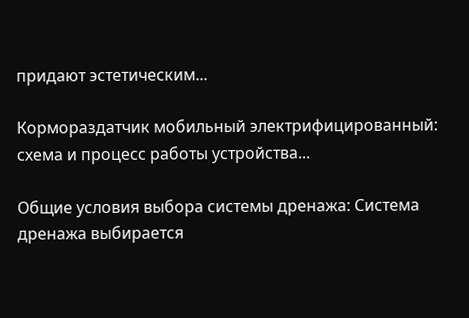придают эстетическим...

Кормораздатчик мобильный электрифицированный: схема и процесс работы устройства...

Общие условия выбора системы дренажа: Система дренажа выбирается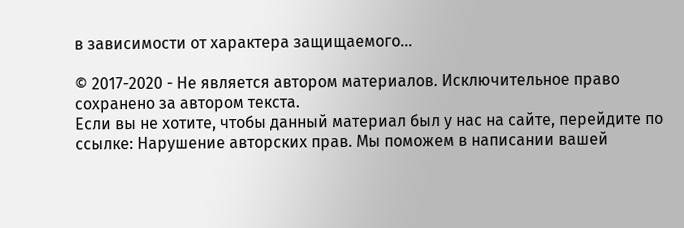в зависимости от характера защищаемого...

© 2017-2020 - Не является автором материалов. Исключительное право сохранено за автором текста.
Если вы не хотите, чтобы данный материал был у нас на сайте, перейдите по ссылке: Нарушение авторских прав. Мы поможем в написании вашей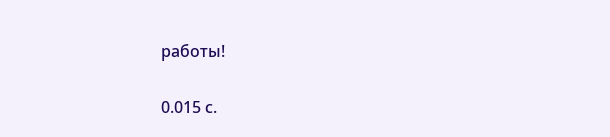работы!

0.015 с.